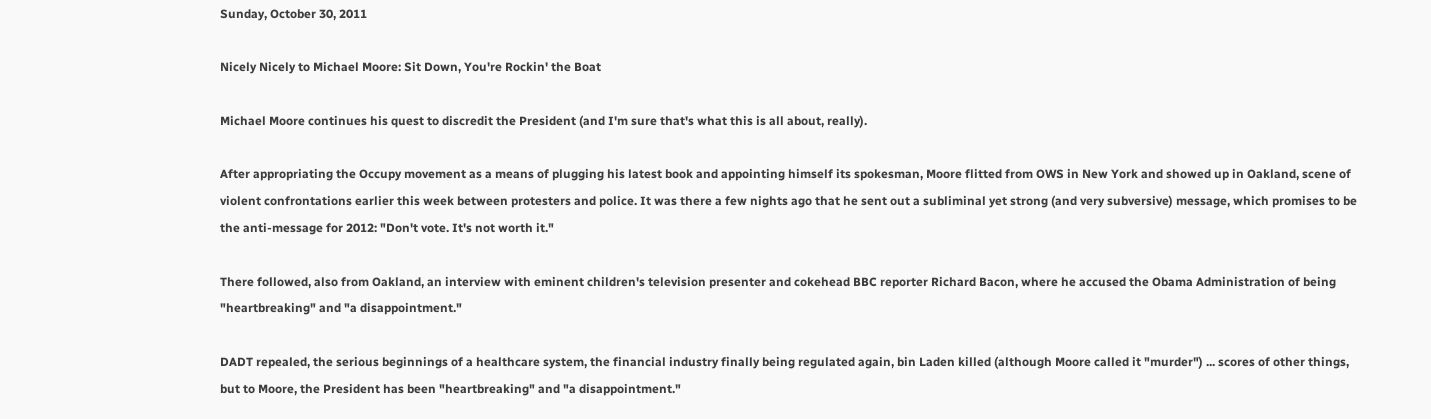Sunday, October 30, 2011

Nicely Nicely to Michael Moore: Sit Down, You're Rockin' the Boat

Michael Moore continues his quest to discredit the President (and I'm sure that's what this is all about, really).

After appropriating the Occupy movement as a means of plugging his latest book and appointing himself its spokesman, Moore flitted from OWS in New York and showed up in Oakland, scene of violent confrontations earlier this week between protesters and police. It was there a few nights ago that he sent out a subliminal yet strong (and very subversive) message, which promises to be the anti-message for 2012: "Don't vote. It's not worth it."

There followed, also from Oakland, an interview with eminent children's television presenter and cokehead BBC reporter Richard Bacon, where he accused the Obama Administration of being "heartbreaking" and "a disappointment."

DADT repealed, the serious beginnings of a healthcare system, the financial industry finally being regulated again, bin Laden killed (although Moore called it "murder") ... scores of other things, but to Moore, the President has been "heartbreaking" and "a disappointment."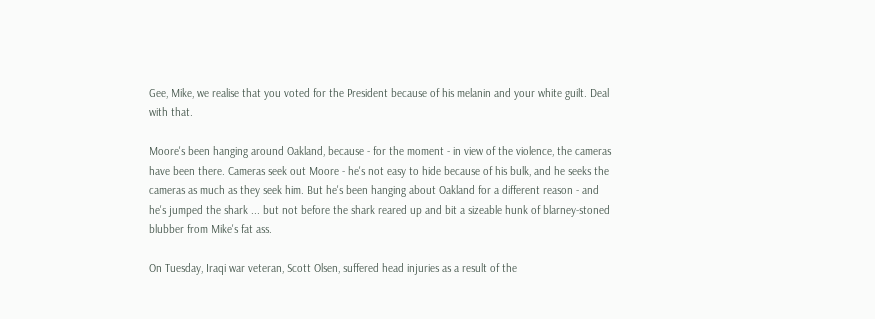Gee, Mike, we realise that you voted for the President because of his melanin and your white guilt. Deal with that.

Moore's been hanging around Oakland, because - for the moment - in view of the violence, the cameras have been there. Cameras seek out Moore - he's not easy to hide because of his bulk, and he seeks the cameras as much as they seek him. But he's been hanging about Oakland for a different reason - and he's jumped the shark ... but not before the shark reared up and bit a sizeable hunk of blarney-stoned blubber from Mike's fat ass.

On Tuesday, Iraqi war veteran, Scott Olsen, suffered head injuries as a result of the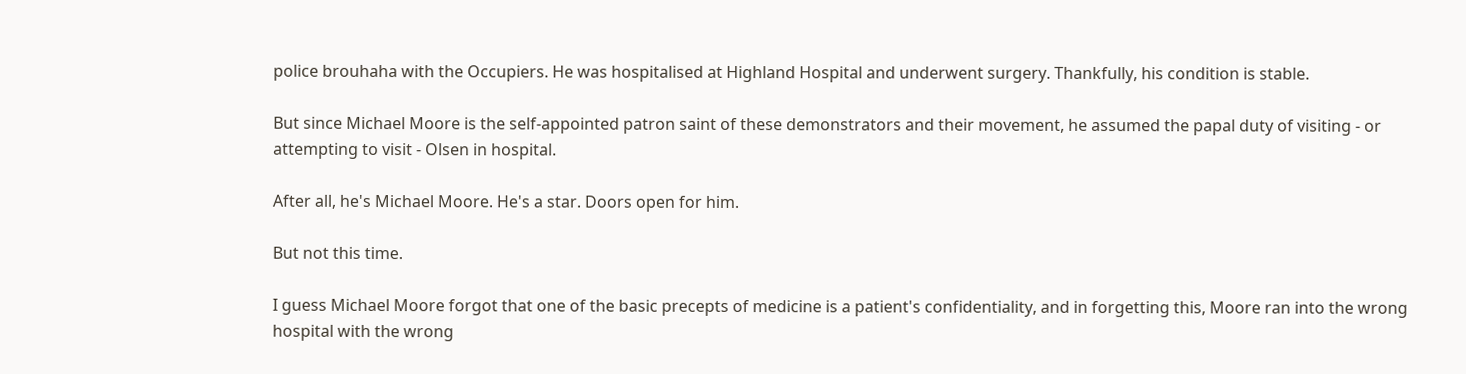police brouhaha with the Occupiers. He was hospitalised at Highland Hospital and underwent surgery. Thankfully, his condition is stable.

But since Michael Moore is the self-appointed patron saint of these demonstrators and their movement, he assumed the papal duty of visiting - or attempting to visit - Olsen in hospital.

After all, he's Michael Moore. He's a star. Doors open for him.

But not this time.

I guess Michael Moore forgot that one of the basic precepts of medicine is a patient's confidentiality, and in forgetting this, Moore ran into the wrong hospital with the wrong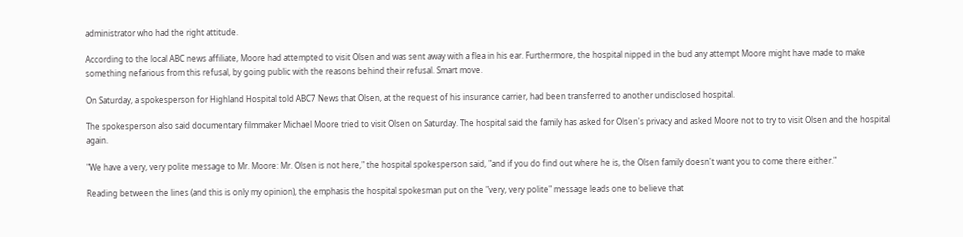administrator who had the right attitude.

According to the local ABC news affiliate, Moore had attempted to visit Olsen and was sent away with a flea in his ear. Furthermore, the hospital nipped in the bud any attempt Moore might have made to make something nefarious from this refusal, by going public with the reasons behind their refusal. Smart move.

On Saturday, a spokesperson for Highland Hospital told ABC7 News that Olsen, at the request of his insurance carrier, had been transferred to another undisclosed hospital.

The spokesperson also said documentary filmmaker Michael Moore tried to visit Olsen on Saturday. The hospital said the family has asked for Olsen's privacy and asked Moore not to try to visit Olsen and the hospital again.

"We have a very, very polite message to Mr. Moore: Mr. Olsen is not here," the hospital spokesperson said, "and if you do find out where he is, the Olsen family doesn't want you to come there either."

Reading between the lines (and this is only my opinion), the emphasis the hospital spokesman put on the "very, very polite" message leads one to believe that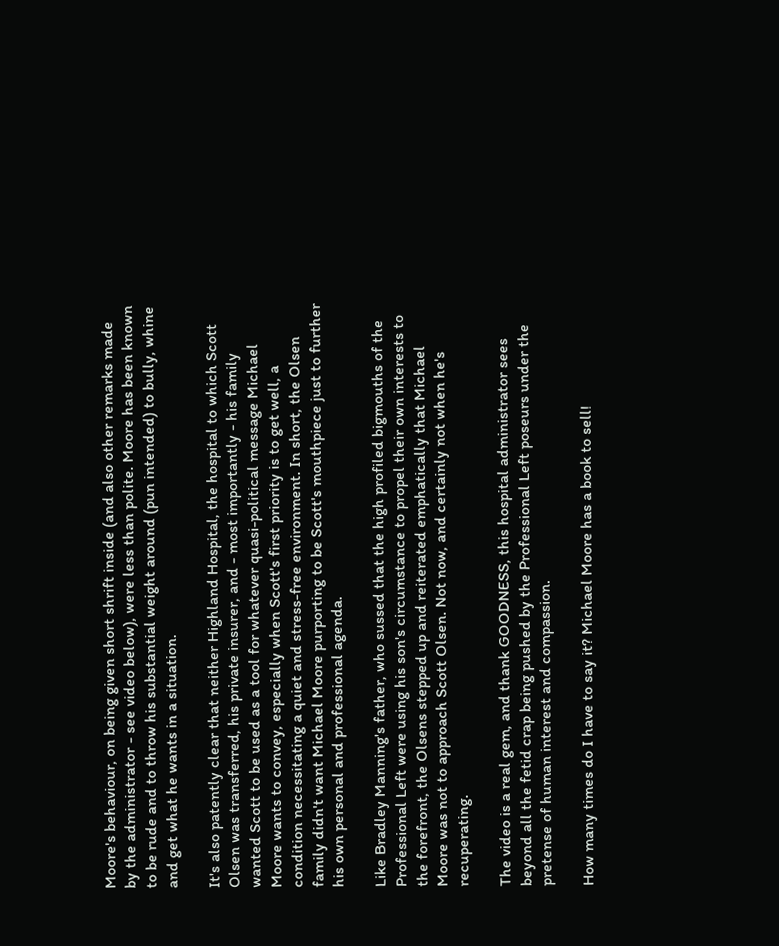Moore's behaviour, on being given short shrift inside (and also other remarks made by the administrator - see video below), were less than polite. Moore has been known to be rude and to throw his substantial weight around (pun intended) to bully, whine and get what he wants in a situation.

It's also patently clear that neither Highland Hospital, the hospital to which Scott Olsen was transferred, his private insurer, and - most importantly - his family wanted Scott to be used as a tool for whatever quasi-political message Michael Moore wants to convey, especially when Scott's first priority is to get well, a condition necessitating a quiet and stress-free environment. In short, the Olsen family didn't want Michael Moore purporting to be Scott's mouthpiece just to further his own personal and professional agenda.

Like Bradley Manning's father, who sussed that the high profiled bigmouths of the Professional Left were using his son's circumstance to propel their own interests to the forefront, the Olsens stepped up and reiterated emphatically that Michael Moore was not to approach Scott Olsen. Not now, and certainly not when he's recuperating.

The video is a real gem, and thank GOODNESS, this hospital administrator sees beyond all the fetid crap being pushed by the Professional Left poseurs under the pretense of human interest and compassion.

How many times do I have to say it? Michael Moore has a book to sell!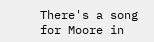There's a song for Moore in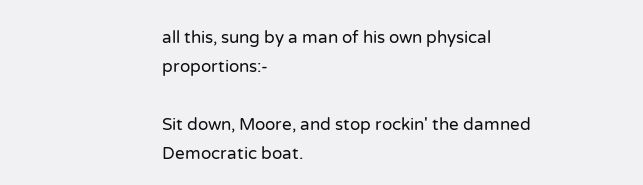all this, sung by a man of his own physical proportions:-

Sit down, Moore, and stop rockin' the damned Democratic boat.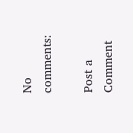No comments:

Post a Comment